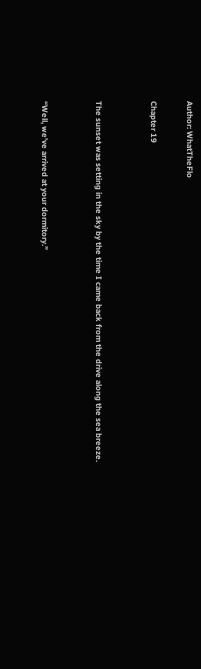Author: WhatTheFlo

Chapter 19


The sunset was setting in the sky by the time I came back from the drive along the sea breeze.


“Well, we’ve arrived at your dormitory.”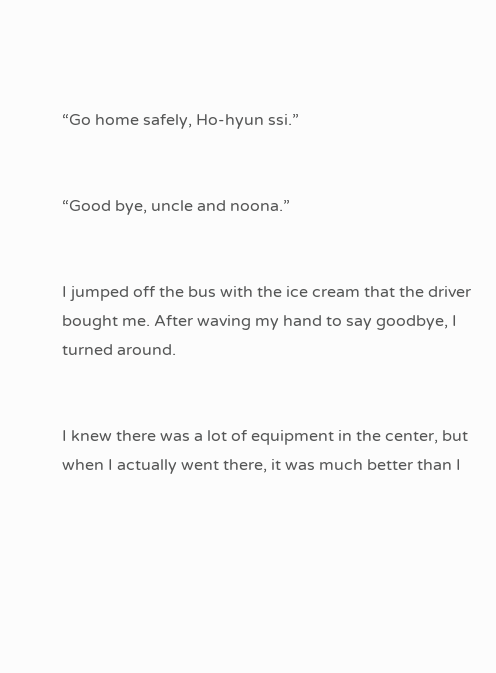“Go home safely, Ho-hyun ssi.”


“Good bye, uncle and noona.”


I jumped off the bus with the ice cream that the driver bought me. After waving my hand to say goodbye, I turned around.


I knew there was a lot of equipment in the center, but when I actually went there, it was much better than I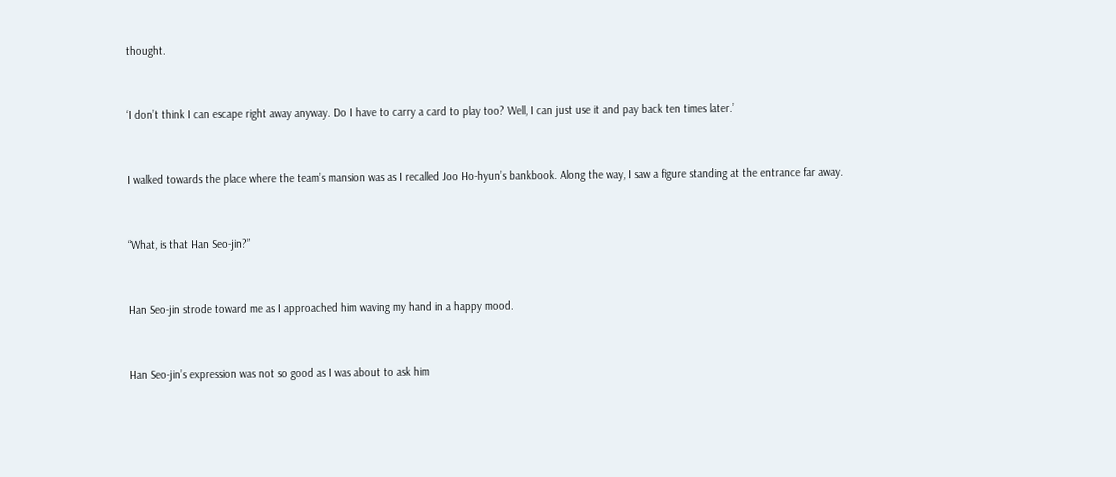thought.


‘I don’t think I can escape right away anyway. Do I have to carry a card to play too? Well, I can just use it and pay back ten times later.’


I walked towards the place where the team’s mansion was as I recalled Joo Ho-hyun’s bankbook. Along the way, I saw a figure standing at the entrance far away.


“What, is that Han Seo-jin?”


Han Seo-jin strode toward me as I approached him waving my hand in a happy mood.


Han Seo-jin’s expression was not so good as I was about to ask him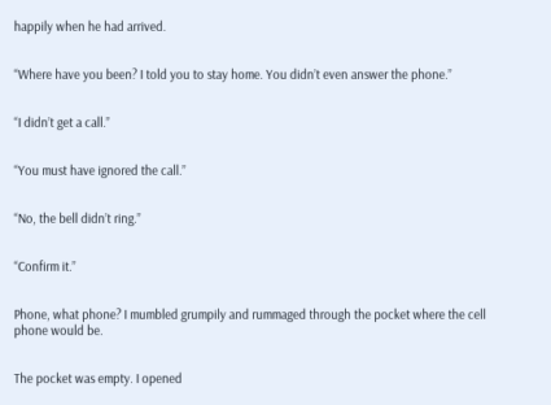happily when he had arrived.


“Where have you been? I told you to stay home. You didn’t even answer the phone.”


“I didn’t get a call.”


“You must have ignored the call.”


“No, the bell didn’t ring.”


“Confirm it.”


Phone, what phone? I mumbled grumpily and rummaged through the pocket where the cell phone would be.


The pocket was empty. I opened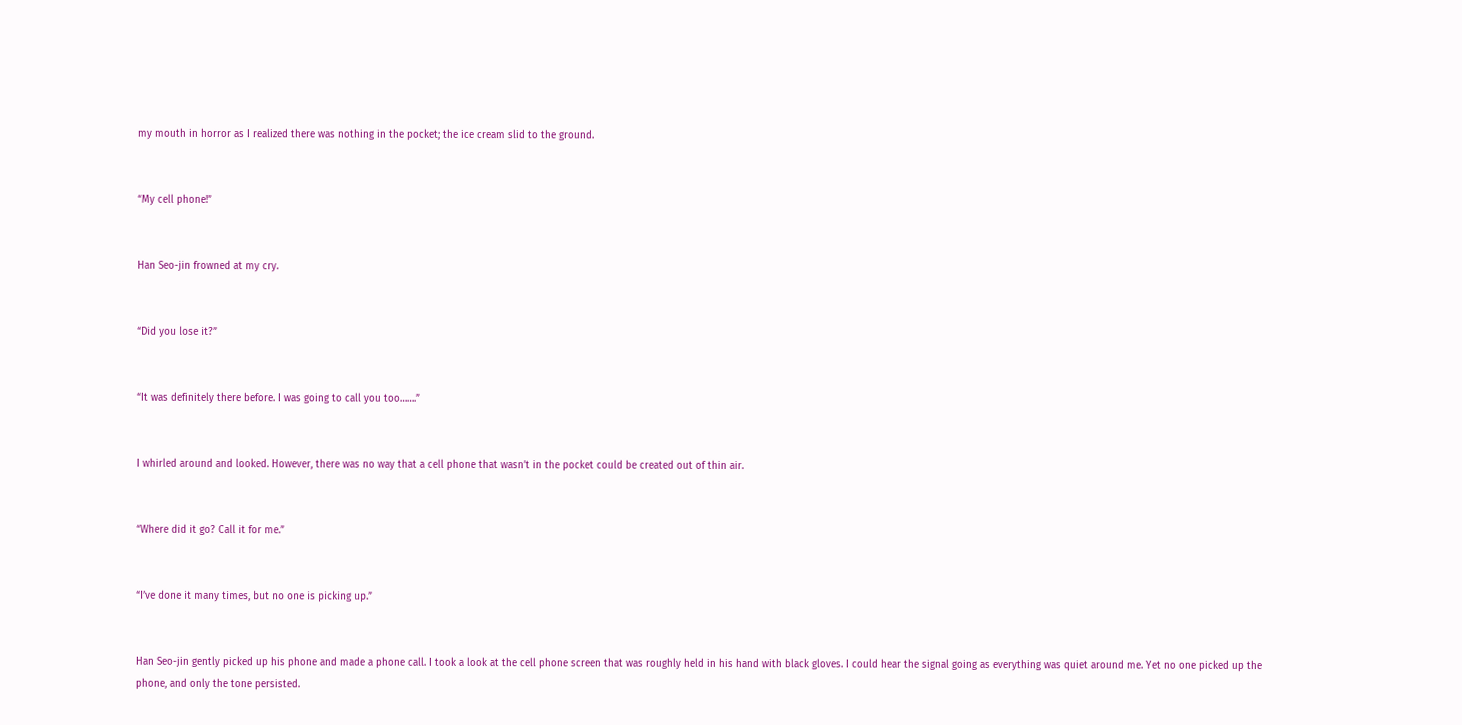my mouth in horror as I realized there was nothing in the pocket; the ice cream slid to the ground.


“My cell phone!”


Han Seo-jin frowned at my cry.


“Did you lose it?”


“It was definitely there before. I was going to call you too…….”


I whirled around and looked. However, there was no way that a cell phone that wasn’t in the pocket could be created out of thin air.


“Where did it go? Call it for me.”


“I’ve done it many times, but no one is picking up.”


Han Seo-jin gently picked up his phone and made a phone call. I took a look at the cell phone screen that was roughly held in his hand with black gloves. I could hear the signal going as everything was quiet around me. Yet no one picked up the phone, and only the tone persisted.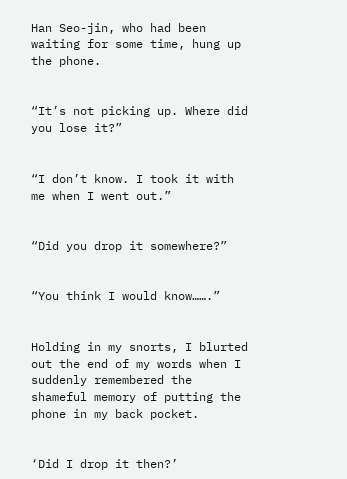Han Seo-jin, who had been waiting for some time, hung up the phone.


“It’s not picking up. Where did you lose it?”


“I don’t know. I took it with me when I went out.”


“Did you drop it somewhere?”


“You think I would know…….”


Holding in my snorts, I blurted out the end of my words when I suddenly remembered the shameful memory of putting the phone in my back pocket.


‘Did I drop it then?’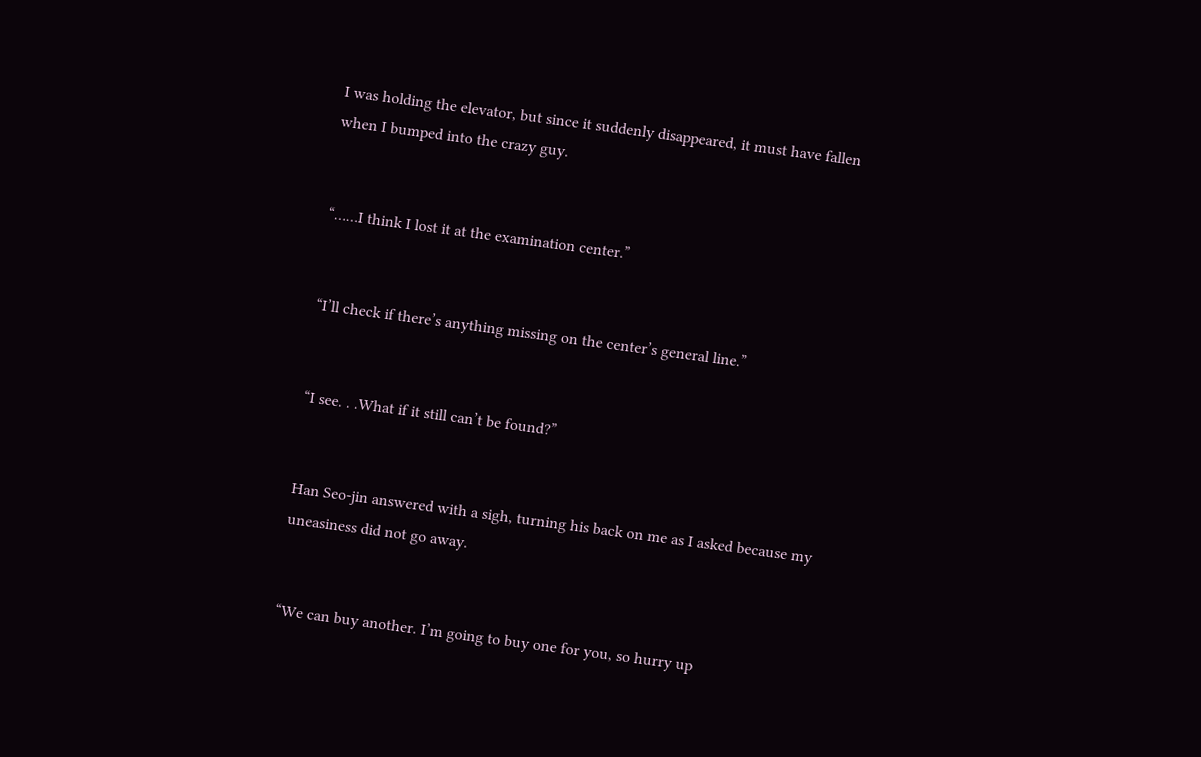I was holding the elevator, but since it suddenly disappeared, it must have fallen when I bumped into the crazy guy.


“……I think I lost it at the examination center.”


“I’ll check if there’s anything missing on the center’s general line.”


“I see. . .What if it still can’t be found?”


Han Seo-jin answered with a sigh, turning his back on me as I asked because my uneasiness did not go away.


“We can buy another. I’m going to buy one for you, so hurry up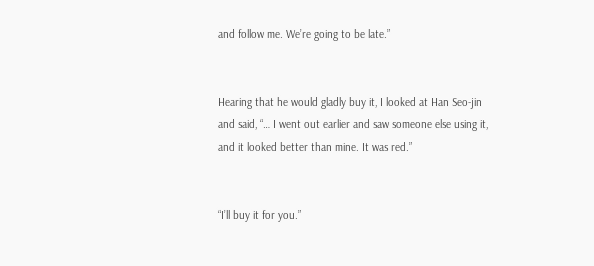and follow me. We’re going to be late.”


Hearing that he would gladly buy it, I looked at Han Seo-jin and said, “… I went out earlier and saw someone else using it, and it looked better than mine. It was red.”


“I’ll buy it for you.”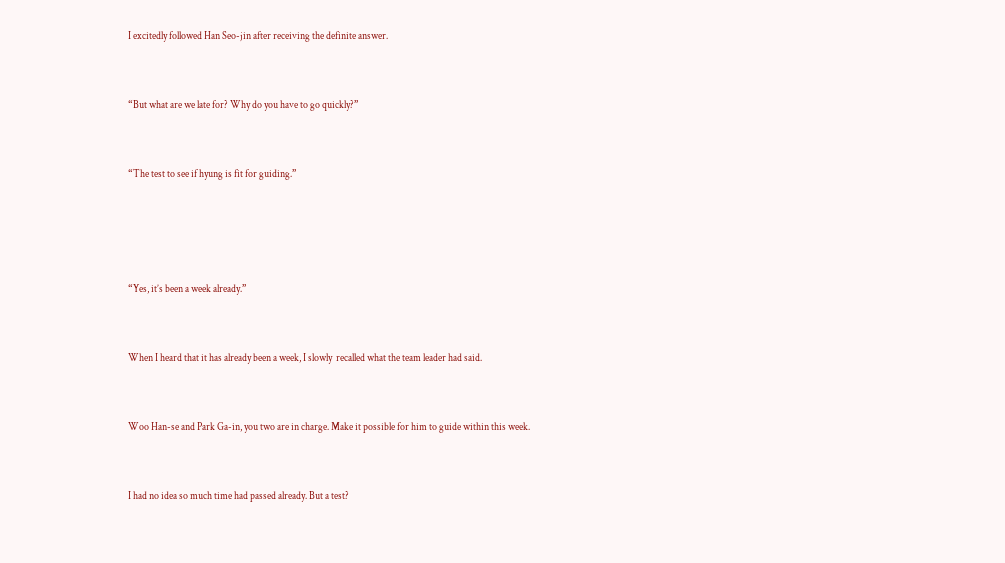I excitedly followed Han Seo-jin after receiving the definite answer.


“But what are we late for? Why do you have to go quickly?”


“The test to see if hyung is fit for guiding.”




“Yes, it’s been a week already.”


When I heard that it has already been a week, I slowly  recalled what the team leader had said.


Woo Han-se and Park Ga-in, you two are in charge. Make it possible for him to guide within this week.


I had no idea so much time had passed already. But a test?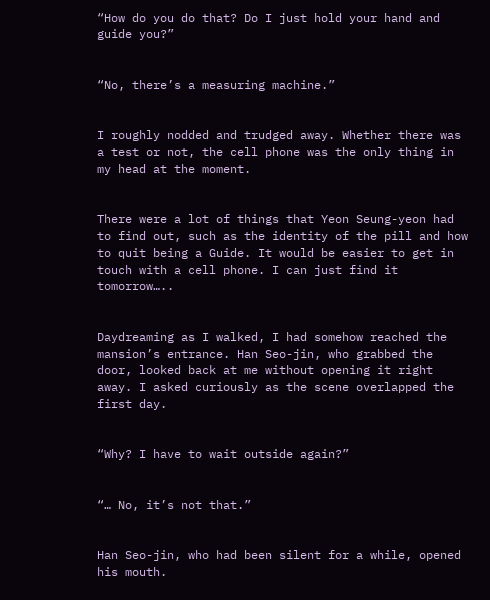“How do you do that? Do I just hold your hand and guide you?”


“No, there’s a measuring machine.”


I roughly nodded and trudged away. Whether there was a test or not, the cell phone was the only thing in my head at the moment.


There were a lot of things that Yeon Seung-yeon had to find out, such as the identity of the pill and how to quit being a Guide. It would be easier to get in touch with a cell phone. I can just find it tomorrow…..


Daydreaming as I walked, I had somehow reached the mansion’s entrance. Han Seo-jin, who grabbed the door, looked back at me without opening it right away. I asked curiously as the scene overlapped the first day.


“Why? I have to wait outside again?”


“… No, it’s not that.”


Han Seo-jin, who had been silent for a while, opened his mouth.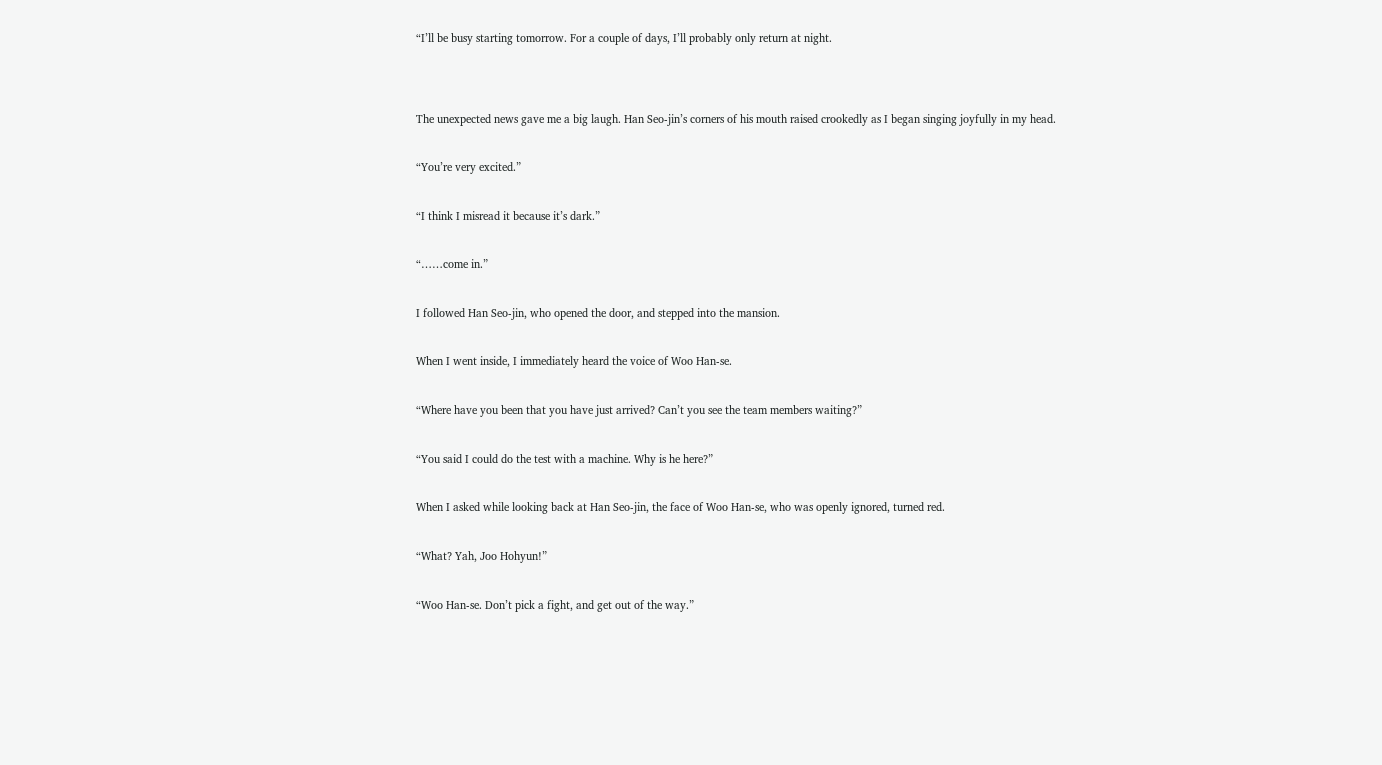“I’ll be busy starting tomorrow. For a couple of days, I’ll probably only return at night.




The unexpected news gave me a big laugh. Han Seo-jin’s corners of his mouth raised crookedly as I began singing joyfully in my head.


“You’re very excited.”


“I think I misread it because it’s dark.”


“……come in.”


I followed Han Seo-jin, who opened the door, and stepped into the mansion.


When I went inside, I immediately heard the voice of Woo Han-se.


“Where have you been that you have just arrived? Can’t you see the team members waiting?”


“You said I could do the test with a machine. Why is he here?”


When I asked while looking back at Han Seo-jin, the face of Woo Han-se, who was openly ignored, turned red.


“What? Yah, Joo Hohyun!”


“Woo Han-se. Don’t pick a fight, and get out of the way.”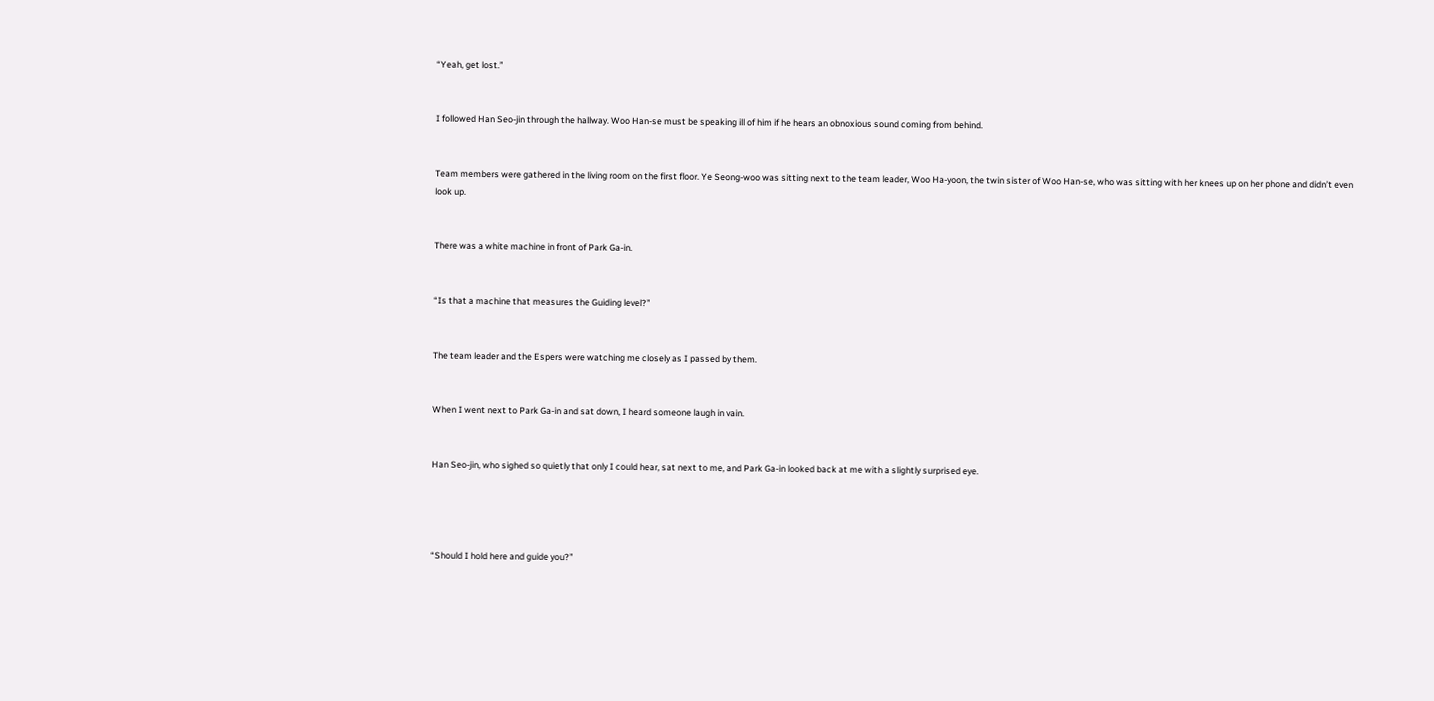“Yeah, get lost.”


I followed Han Seo-jin through the hallway. Woo Han-se must be speaking ill of him if he hears an obnoxious sound coming from behind.


Team members were gathered in the living room on the first floor. Ye Seong-woo was sitting next to the team leader, Woo Ha-yoon, the twin sister of Woo Han-se, who was sitting with her knees up on her phone and didn’t even look up.


There was a white machine in front of Park Ga-in.


“Is that a machine that measures the Guiding level?”


The team leader and the Espers were watching me closely as I passed by them.


When I went next to Park Ga-in and sat down, I heard someone laugh in vain.


Han Seo-jin, who sighed so quietly that only I could hear, sat next to me, and Park Ga-in looked back at me with a slightly surprised eye.




“Should I hold here and guide you?”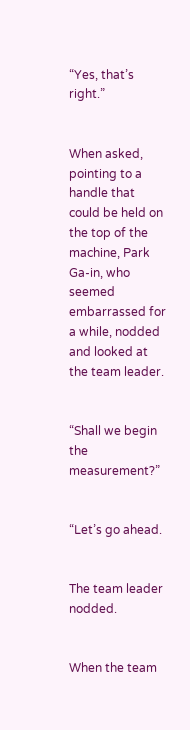“Yes, that’s right.”


When asked, pointing to a handle that could be held on the top of the machine, Park Ga-in, who seemed embarrassed for a while, nodded and looked at the team leader.


“Shall we begin the measurement?”


“Let’s go ahead.


The team leader nodded.


When the team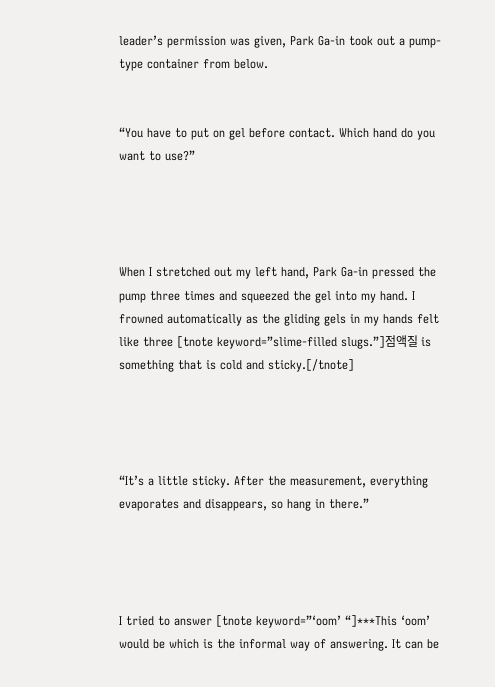leader’s permission was given, Park Ga-in took out a pump-type container from below.


“You have to put on gel before contact. Which hand do you want to use?”




When I stretched out my left hand, Park Ga-in pressed the pump three times and squeezed the gel into my hand. I frowned automatically as the gliding gels in my hands felt like three [tnote keyword=”slime-filled slugs.”]점액질 is something that is cold and sticky.[/tnote]




“It’s a little sticky. After the measurement, everything evaporates and disappears, so hang in there.”




I tried to answer [tnote keyword=”‘oom’ “]***This ‘oom’ would be which is the informal way of answering. It can be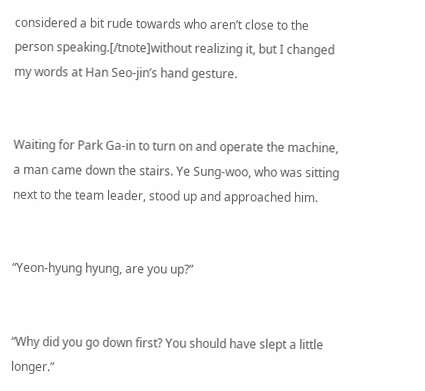considered a bit rude towards who aren’t close to the person speaking.[/tnote]without realizing it, but I changed my words at Han Seo-jin’s hand gesture.


Waiting for Park Ga-in to turn on and operate the machine, a man came down the stairs. Ye Sung-woo, who was sitting next to the team leader, stood up and approached him.


“Yeon-hyung hyung, are you up?”


“Why did you go down first? You should have slept a little longer.”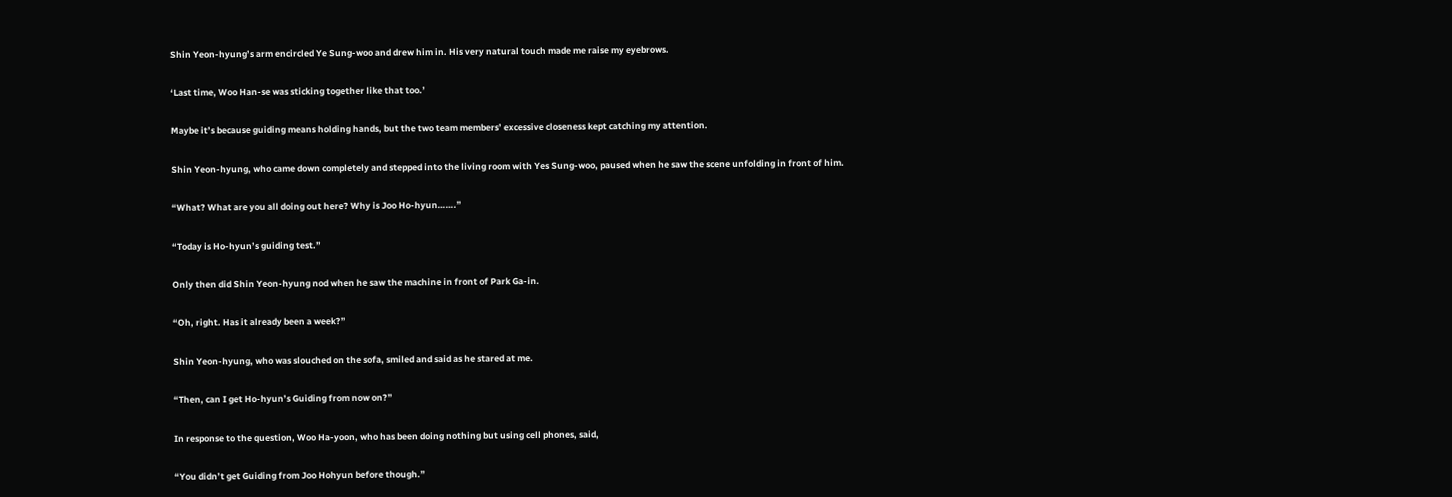Shin Yeon-hyung’s arm encircled Ye Sung-woo and drew him in. His very natural touch made me raise my eyebrows.


‘Last time, Woo Han-se was sticking together like that too.’


Maybe it’s because guiding means holding hands, but the two team members’ excessive closeness kept catching my attention.


Shin Yeon-hyung, who came down completely and stepped into the living room with Yes Sung-woo, paused when he saw the scene unfolding in front of him.


“What? What are you all doing out here? Why is Joo Ho-hyun…….”


“Today is Ho-hyun’s guiding test.”


Only then did Shin Yeon-hyung nod when he saw the machine in front of Park Ga-in.


“Oh, right. Has it already been a week?”


Shin Yeon-hyung, who was slouched on the sofa, smiled and said as he stared at me.


“Then, can I get Ho-hyun’s Guiding from now on?”


In response to the question, Woo Ha-yoon, who has been doing nothing but using cell phones, said,


“You didn’t get Guiding from Joo Hohyun before though.”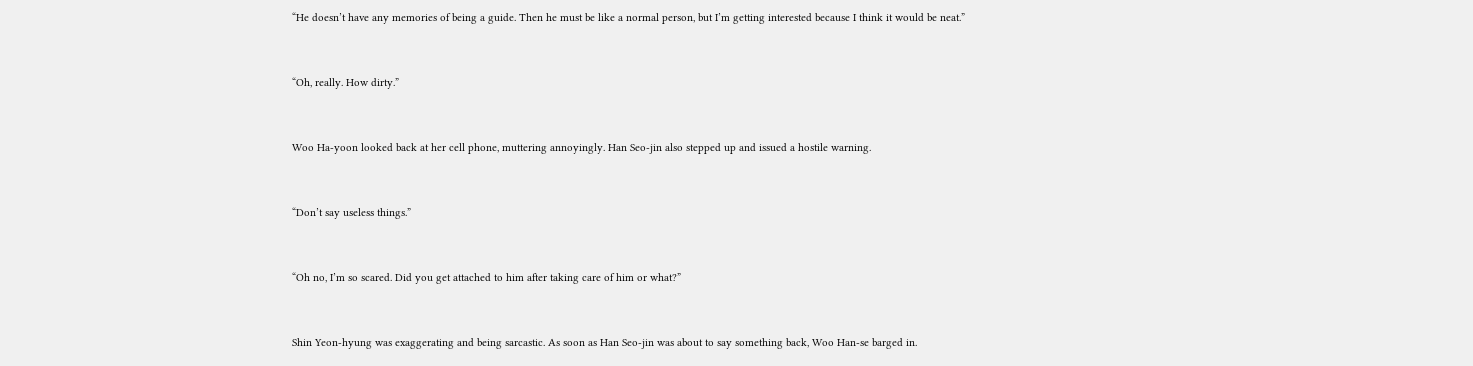“He doesn’t have any memories of being a guide. Then he must be like a normal person, but I’m getting interested because I think it would be neat.”


“Oh, really. How dirty.”


Woo Ha-yoon looked back at her cell phone, muttering annoyingly. Han Seo-jin also stepped up and issued a hostile warning.


“Don’t say useless things.”


“Oh no, I’m so scared. Did you get attached to him after taking care of him or what?”


Shin Yeon-hyung was exaggerating and being sarcastic. As soon as Han Seo-jin was about to say something back, Woo Han-se barged in.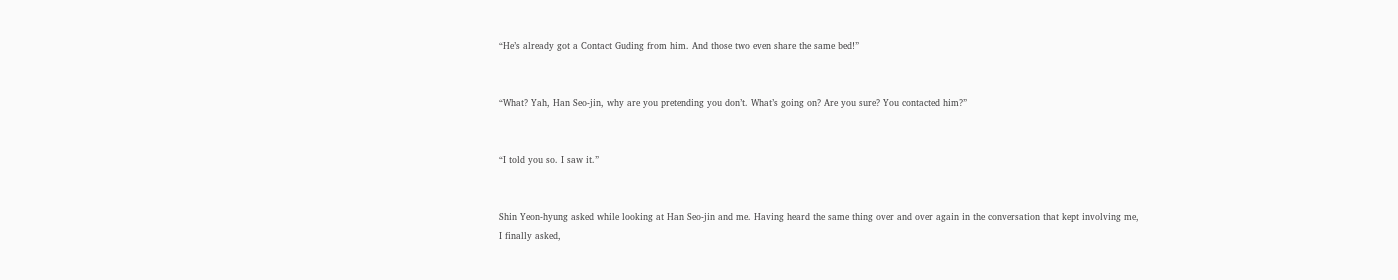“He’s already got a Contact Guding from him. And those two even share the same bed!”


“What? Yah, Han Seo-jin, why are you pretending you don’t. What’s going on? Are you sure? You contacted him?”


“I told you so. I saw it.”


Shin Yeon-hyung asked while looking at Han Seo-jin and me. Having heard the same thing over and over again in the conversation that kept involving me, I finally asked,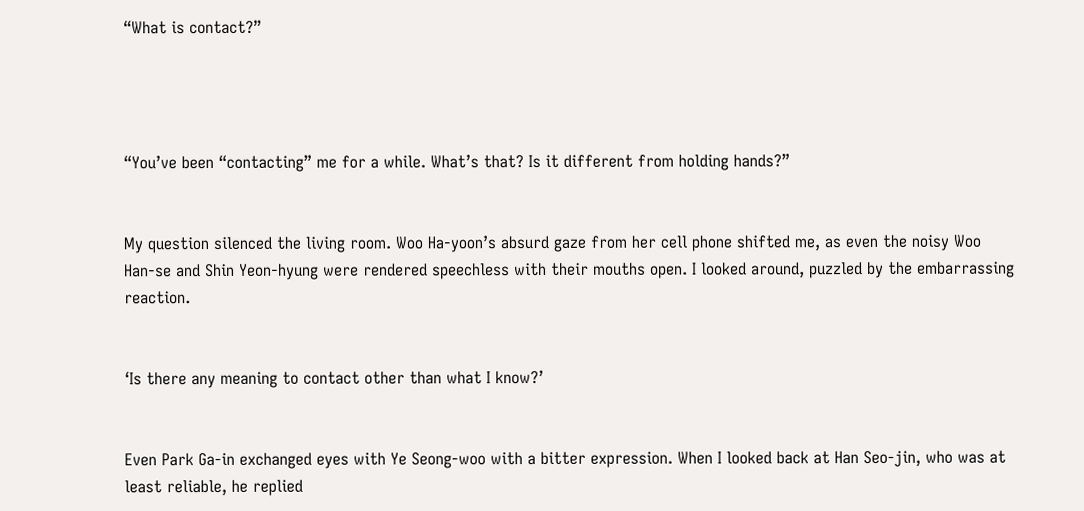“What is contact?”




“You’ve been “contacting” me for a while. What’s that? Is it different from holding hands?”


My question silenced the living room. Woo Ha-yoon’s absurd gaze from her cell phone shifted me, as even the noisy Woo Han-se and Shin Yeon-hyung were rendered speechless with their mouths open. I looked around, puzzled by the embarrassing reaction.


‘Is there any meaning to contact other than what I know?’


Even Park Ga-in exchanged eyes with Ye Seong-woo with a bitter expression. When I looked back at Han Seo-jin, who was at least reliable, he replied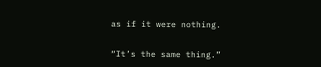as if it were nothing.


“It’s the same thing.”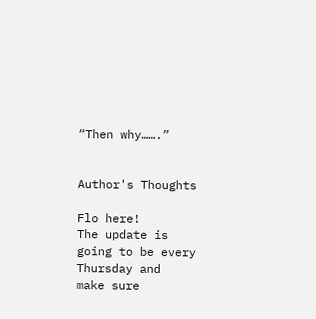“Then why…….”


Author's Thoughts

Flo here!
The update is going to be every Thursday and
make sure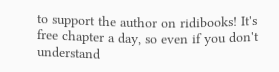to support the author on ridibooks! It's free chapter a day, so even if you don't understand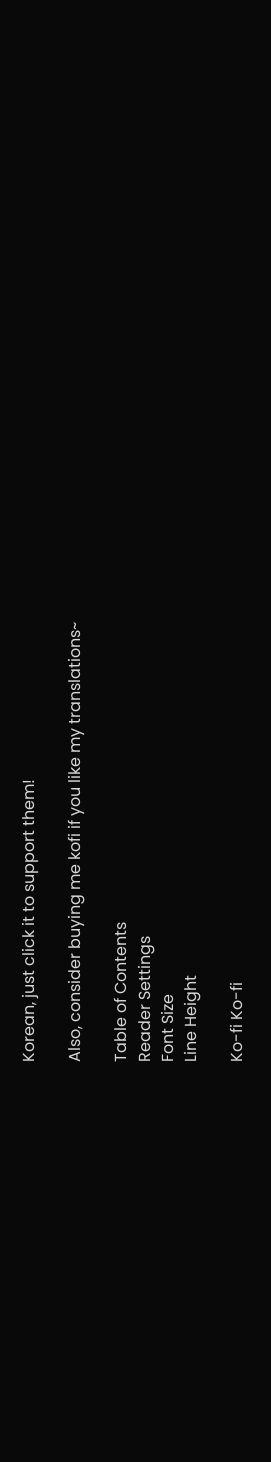Korean, just click it to support them!

Also, consider buying me kofi if you like my translations~

Table of Contents
Reader Settings
Font Size
Line Height

Ko-fi Ko-fi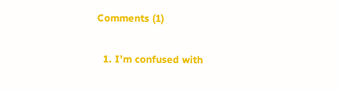Comments (1)

  1. I’m confused with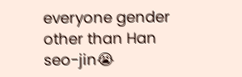everyone gender other than Han seo-jin😭